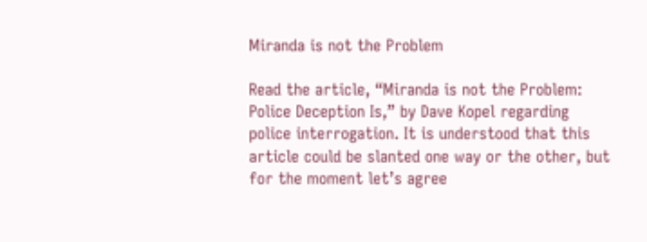Miranda is not the Problem

Read the article, “Miranda is not the Problem: Police Deception Is,” by Dave Kopel regarding police interrogation. It is understood that this article could be slanted one way or the other, but for the moment let’s agree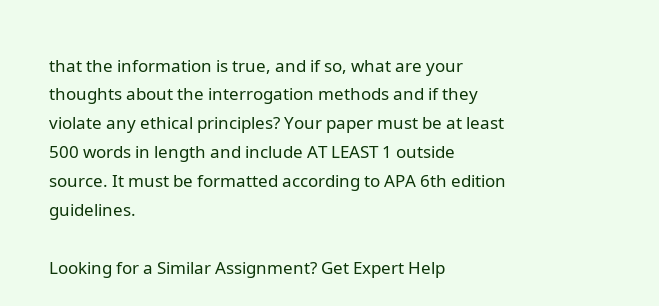that the information is true, and if so, what are your thoughts about the interrogation methods and if they violate any ethical principles? Your paper must be at least 500 words in length and include AT LEAST 1 outside source. It must be formatted according to APA 6th edition guidelines.

Looking for a Similar Assignment? Get Expert Help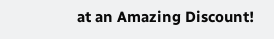at an Amazing Discount!